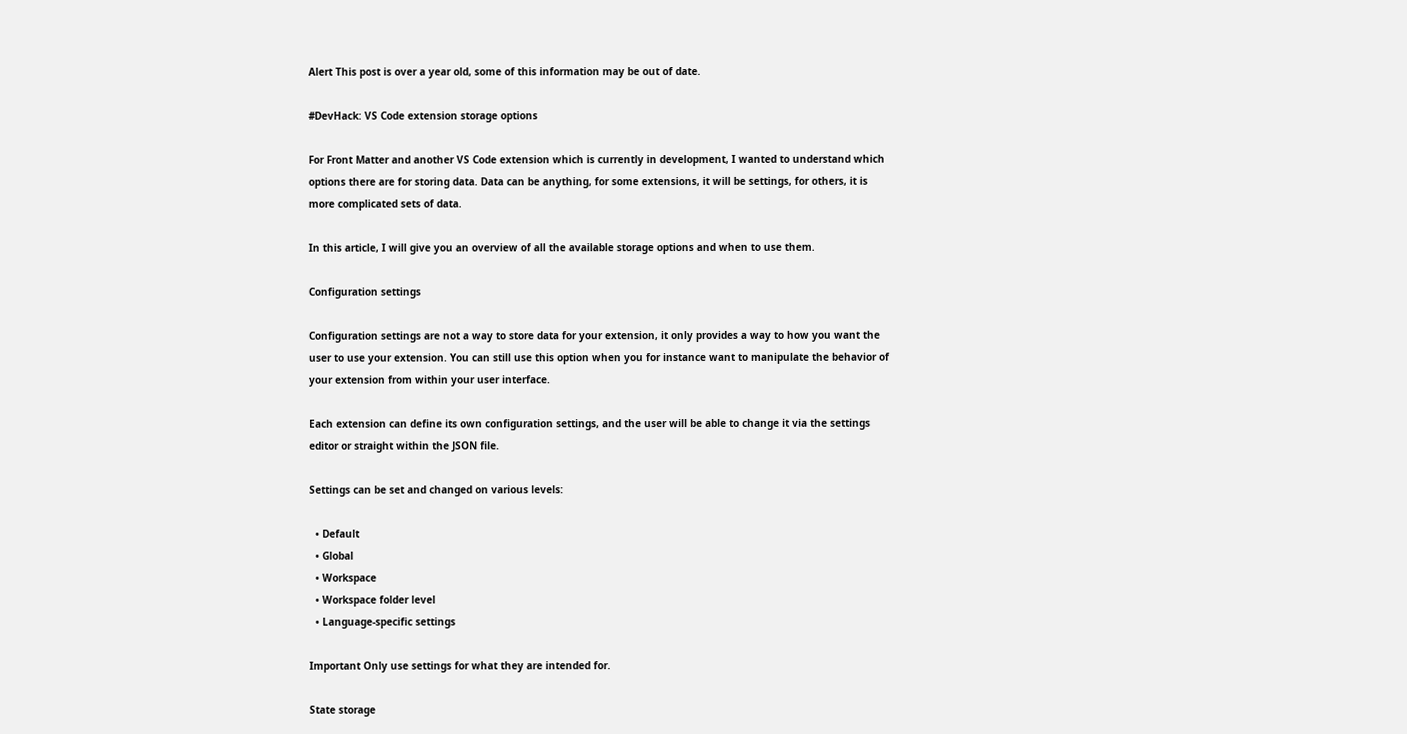Alert This post is over a year old, some of this information may be out of date.

#DevHack: VS Code extension storage options

For Front Matter and another VS Code extension which is currently in development, I wanted to understand which options there are for storing data. Data can be anything, for some extensions, it will be settings, for others, it is more complicated sets of data.

In this article, I will give you an overview of all the available storage options and when to use them.

Configuration settings

Configuration settings are not a way to store data for your extension, it only provides a way to how you want the user to use your extension. You can still use this option when you for instance want to manipulate the behavior of your extension from within your user interface.

Each extension can define its own configuration settings, and the user will be able to change it via the settings editor or straight within the JSON file.

Settings can be set and changed on various levels:

  • Default
  • Global
  • Workspace
  • Workspace folder level
  • Language-specific settings

Important Only use settings for what they are intended for.

State storage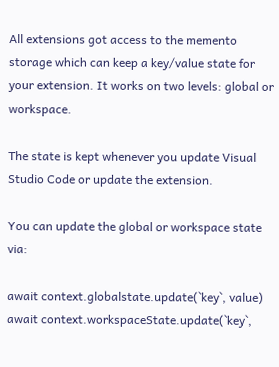All extensions got access to the memento storage which can keep a key/value state for your extension. It works on two levels: global or workspace.

The state is kept whenever you update Visual Studio Code or update the extension.

You can update the global or workspace state via:

await context.globalstate.update(`key`, value)
await context.workspaceState.update(`key`,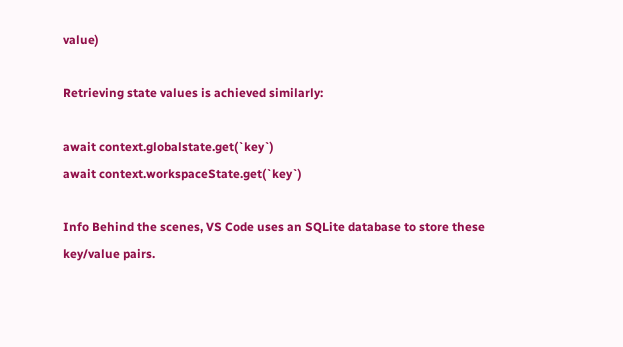value)

Retrieving state values is achieved similarly:

await context.globalstate.get(`key`)
await context.workspaceState.get(`key`)

Info Behind the scenes, VS Code uses an SQLite database to store these key/value pairs.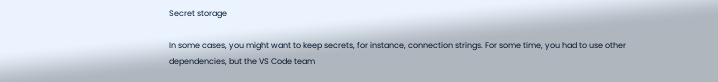Secret storage

In some cases, you might want to keep secrets, for instance, connection strings. For some time, you had to use other dependencies, but the VS Code team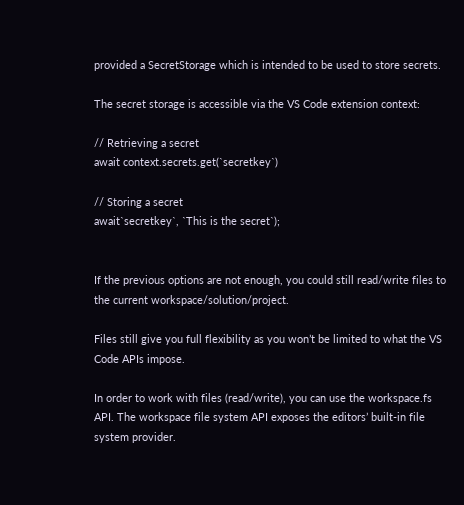provided a SecretStorage which is intended to be used to store secrets.

The secret storage is accessible via the VS Code extension context:

// Retrieving a secret
await context.secrets.get(`secretkey`)

// Storing a secret
await`secretkey`, `This is the secret`);


If the previous options are not enough, you could still read/write files to the current workspace/solution/project.

Files still give you full flexibility as you won’t be limited to what the VS Code APIs impose.

In order to work with files (read/write), you can use the workspace.fs API. The workspace file system API exposes the editors’ built-in file system provider.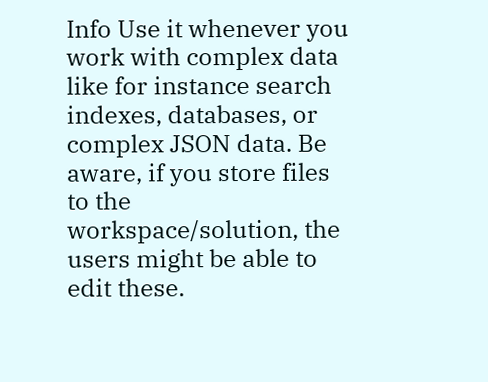Info Use it whenever you work with complex data like for instance search indexes, databases, or complex JSON data. Be aware, if you store files to the workspace/solution, the users might be able to edit these.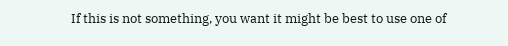If this is not something, you want it might be best to use one of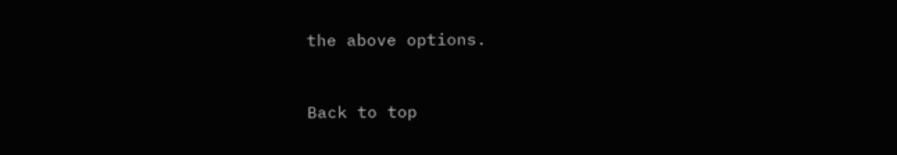the above options.


Back to top